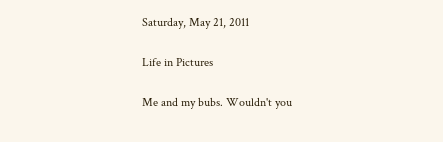Saturday, May 21, 2011

Life in Pictures

Me and my bubs. Wouldn't you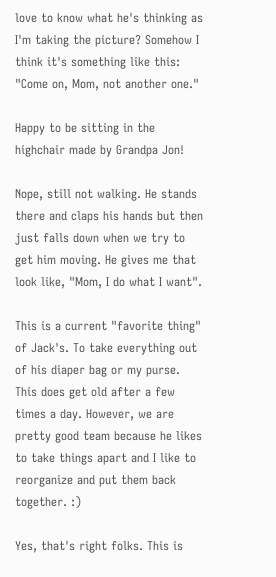love to know what he's thinking as I'm taking the picture? Somehow I think it's something like this: "Come on, Mom, not another one."

Happy to be sitting in the highchair made by Grandpa Jon!

Nope, still not walking. He stands there and claps his hands but then just falls down when we try to get him moving. He gives me that look like, "Mom, I do what I want".

This is a current "favorite thing" of Jack's. To take everything out of his diaper bag or my purse. This does get old after a few times a day. However, we are pretty good team because he likes to take things apart and I like to reorganize and put them back together. :)

Yes, that's right folks. This is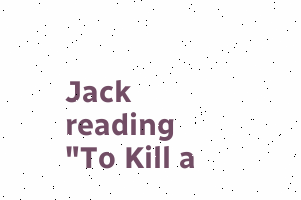Jack reading "To Kill a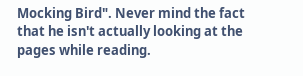Mocking Bird". Never mind the fact that he isn't actually looking at the pages while reading.